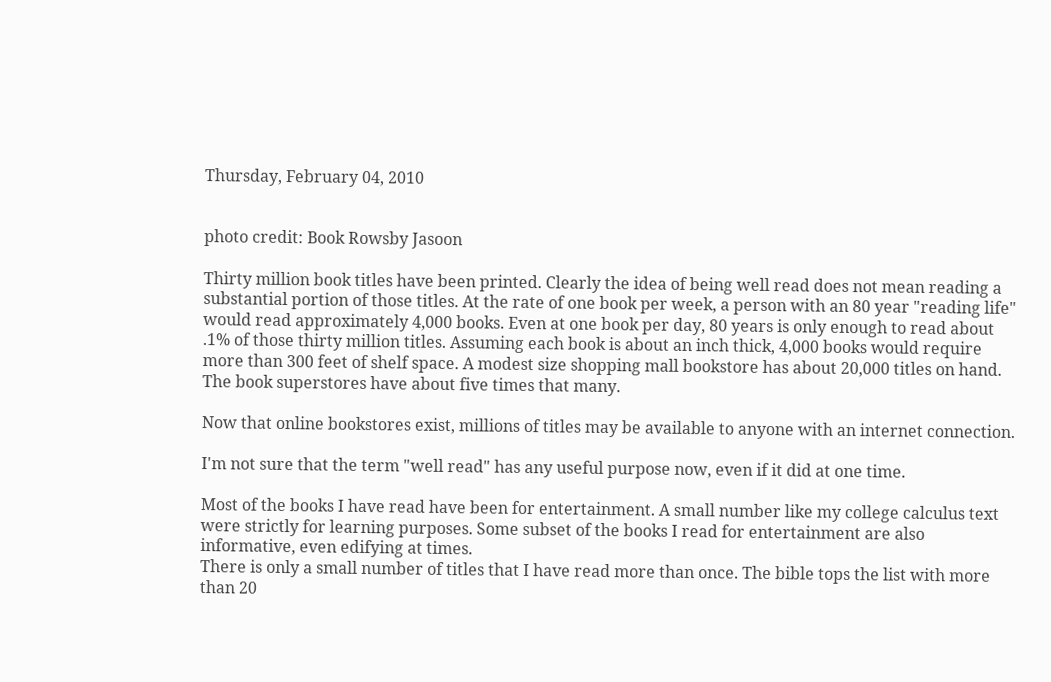Thursday, February 04, 2010


photo credit: Book Rowsby Jasoon

Thirty million book titles have been printed. Clearly the idea of being well read does not mean reading a substantial portion of those titles. At the rate of one book per week, a person with an 80 year "reading life" would read approximately 4,000 books. Even at one book per day, 80 years is only enough to read about .1% of those thirty million titles. Assuming each book is about an inch thick, 4,000 books would require more than 300 feet of shelf space. A modest size shopping mall bookstore has about 20,000 titles on hand. The book superstores have about five times that many.

Now that online bookstores exist, millions of titles may be available to anyone with an internet connection.

I'm not sure that the term "well read" has any useful purpose now, even if it did at one time.

Most of the books I have read have been for entertainment. A small number like my college calculus text were strictly for learning purposes. Some subset of the books I read for entertainment are also informative, even edifying at times.
There is only a small number of titles that I have read more than once. The bible tops the list with more than 20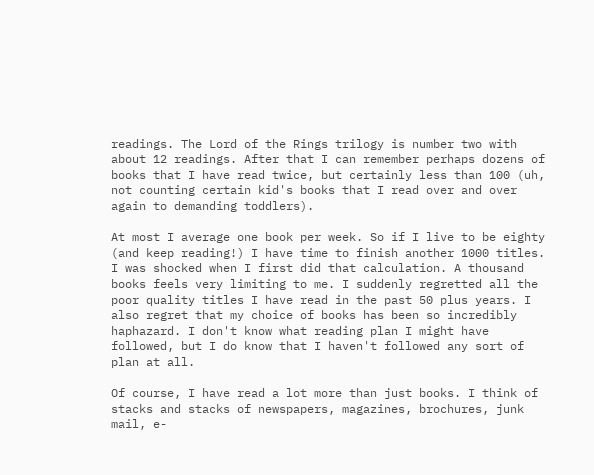readings. The Lord of the Rings trilogy is number two with about 12 readings. After that I can remember perhaps dozens of books that I have read twice, but certainly less than 100 (uh, not counting certain kid's books that I read over and over again to demanding toddlers).

At most I average one book per week. So if I live to be eighty (and keep reading!) I have time to finish another 1000 titles. I was shocked when I first did that calculation. A thousand books feels very limiting to me. I suddenly regretted all the poor quality titles I have read in the past 50 plus years. I also regret that my choice of books has been so incredibly haphazard. I don't know what reading plan I might have followed, but I do know that I haven't followed any sort of plan at all.

Of course, I have read a lot more than just books. I think of stacks and stacks of newspapers, magazines, brochures, junk mail, e-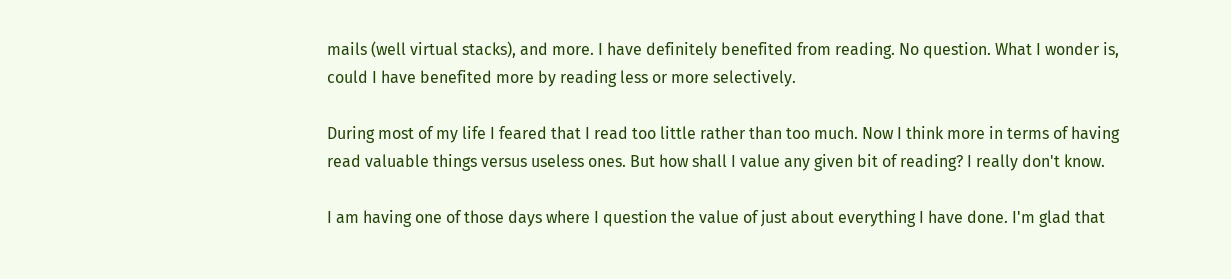mails (well virtual stacks), and more. I have definitely benefited from reading. No question. What I wonder is, could I have benefited more by reading less or more selectively.

During most of my life I feared that I read too little rather than too much. Now I think more in terms of having read valuable things versus useless ones. But how shall I value any given bit of reading? I really don't know.

I am having one of those days where I question the value of just about everything I have done. I'm glad that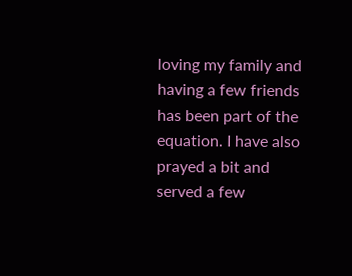loving my family and having a few friends has been part of the equation. I have also prayed a bit and served a few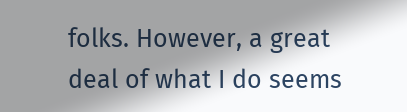folks. However, a great deal of what I do seems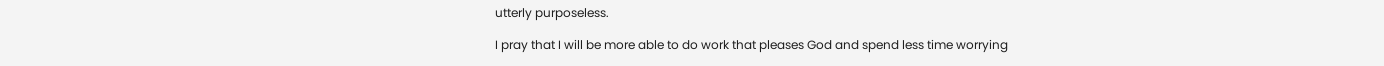utterly purposeless.

I pray that I will be more able to do work that pleases God and spend less time worrying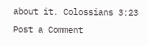about it. Colossians 3:23
Post a Comment